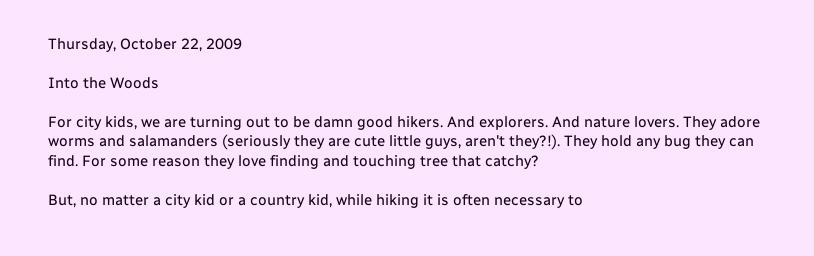Thursday, October 22, 2009

Into the Woods

For city kids, we are turning out to be damn good hikers. And explorers. And nature lovers. They adore worms and salamanders (seriously they are cute little guys, aren't they?!). They hold any bug they can find. For some reason they love finding and touching tree that catchy?

But, no matter a city kid or a country kid, while hiking it is often necessary to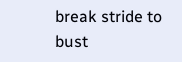break stride to bust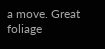a move. Great foliage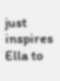just inspires Ella to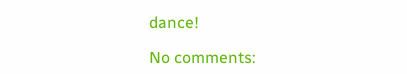dance!

No comments: